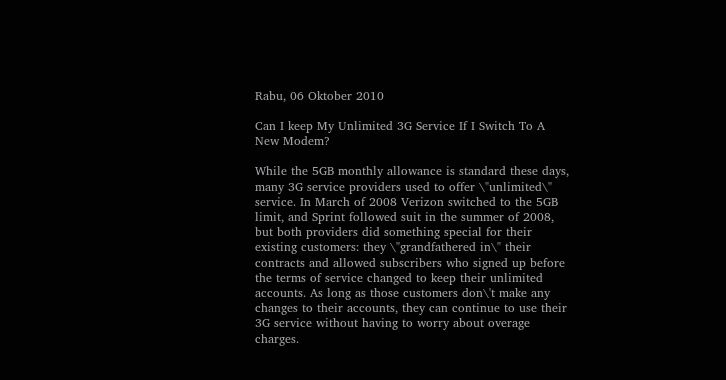Rabu, 06 Oktober 2010

Can I keep My Unlimited 3G Service If I Switch To A New Modem?

While the 5GB monthly allowance is standard these days, many 3G service providers used to offer \"unlimited\" service. In March of 2008 Verizon switched to the 5GB limit, and Sprint followed suit in the summer of 2008, but both providers did something special for their existing customers: they \"grandfathered in\" their contracts and allowed subscribers who signed up before the terms of service changed to keep their unlimited accounts. As long as those customers don\'t make any changes to their accounts, they can continue to use their 3G service without having to worry about overage charges.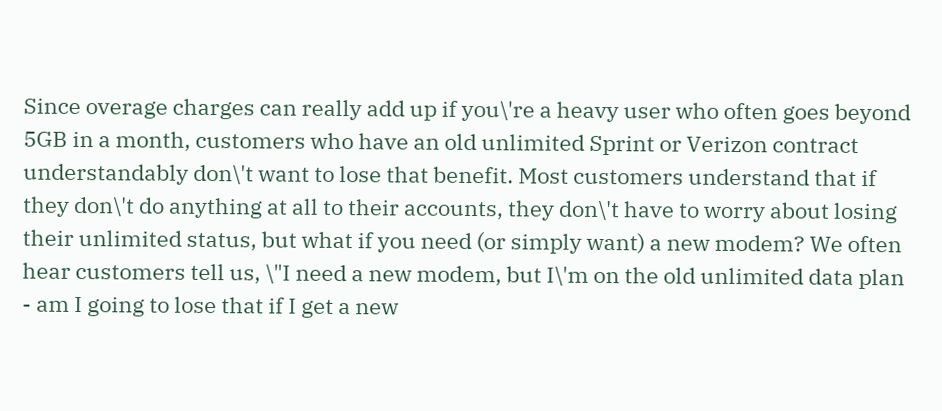Since overage charges can really add up if you\'re a heavy user who often goes beyond 5GB in a month, customers who have an old unlimited Sprint or Verizon contract understandably don\'t want to lose that benefit. Most customers understand that if they don\'t do anything at all to their accounts, they don\'t have to worry about losing their unlimited status, but what if you need (or simply want) a new modem? We often hear customers tell us, \"I need a new modem, but I\'m on the old unlimited data plan - am I going to lose that if I get a new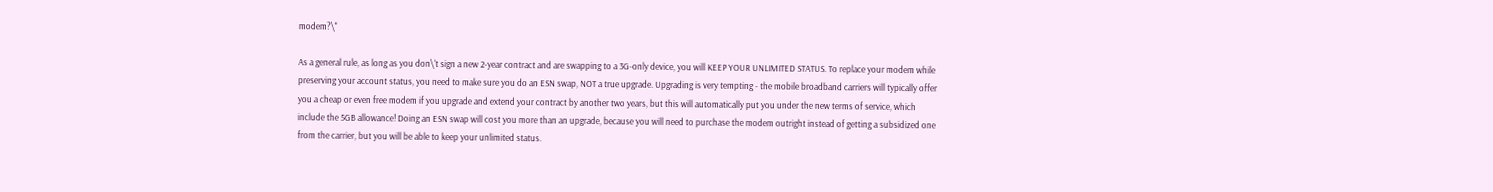modem?\"

As a general rule, as long as you don\'t sign a new 2-year contract and are swapping to a 3G-only device, you will KEEP YOUR UNLIMITED STATUS. To replace your modem while preserving your account status, you need to make sure you do an ESN swap, NOT a true upgrade. Upgrading is very tempting - the mobile broadband carriers will typically offer you a cheap or even free modem if you upgrade and extend your contract by another two years, but this will automatically put you under the new terms of service, which include the 5GB allowance! Doing an ESN swap will cost you more than an upgrade, because you will need to purchase the modem outright instead of getting a subsidized one from the carrier, but you will be able to keep your unlimited status.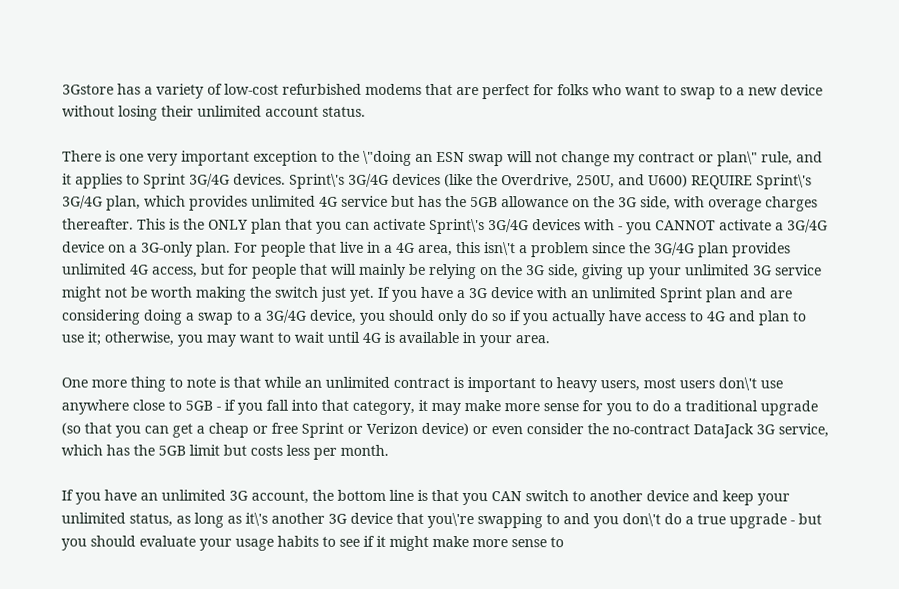3Gstore has a variety of low-cost refurbished modems that are perfect for folks who want to swap to a new device without losing their unlimited account status.

There is one very important exception to the \"doing an ESN swap will not change my contract or plan\" rule, and it applies to Sprint 3G/4G devices. Sprint\'s 3G/4G devices (like the Overdrive, 250U, and U600) REQUIRE Sprint\'s 3G/4G plan, which provides unlimited 4G service but has the 5GB allowance on the 3G side, with overage charges thereafter. This is the ONLY plan that you can activate Sprint\'s 3G/4G devices with - you CANNOT activate a 3G/4G device on a 3G-only plan. For people that live in a 4G area, this isn\'t a problem since the 3G/4G plan provides unlimited 4G access, but for people that will mainly be relying on the 3G side, giving up your unlimited 3G service might not be worth making the switch just yet. If you have a 3G device with an unlimited Sprint plan and are considering doing a swap to a 3G/4G device, you should only do so if you actually have access to 4G and plan to use it; otherwise, you may want to wait until 4G is available in your area.

One more thing to note is that while an unlimited contract is important to heavy users, most users don\'t use anywhere close to 5GB - if you fall into that category, it may make more sense for you to do a traditional upgrade (so that you can get a cheap or free Sprint or Verizon device) or even consider the no-contract DataJack 3G service, which has the 5GB limit but costs less per month.

If you have an unlimited 3G account, the bottom line is that you CAN switch to another device and keep your unlimited status, as long as it\'s another 3G device that you\'re swapping to and you don\'t do a true upgrade - but you should evaluate your usage habits to see if it might make more sense to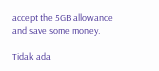accept the 5GB allowance and save some money.

Tidak ada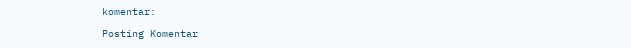komentar:

Posting Komentar